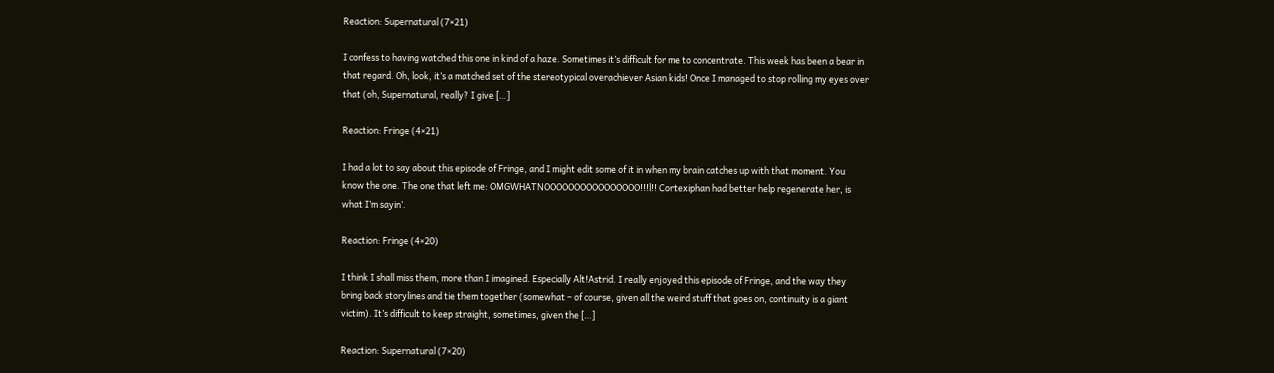Reaction: Supernatural (7×21)

I confess to having watched this one in kind of a haze. Sometimes it’s difficult for me to concentrate. This week has been a bear in that regard. Oh, look, it’s a matched set of the stereotypical overachiever Asian kids! Once I managed to stop rolling my eyes over that (oh, Supernatural, really? I give […]

Reaction: Fringe (4×21)

I had a lot to say about this episode of Fringe, and I might edit some of it in when my brain catches up with that moment. You know the one. The one that left me: OMGWHATNOOOOOOOOOOOOOOOO!!!l!! Cortexiphan had better help regenerate her, is what I’m sayin’.

Reaction: Fringe (4×20)

I think I shall miss them, more than I imagined. Especially Alt!Astrid. I really enjoyed this episode of Fringe, and the way they bring back storylines and tie them together (somewhat – of course, given all the weird stuff that goes on, continuity is a giant victim). It’s difficult to keep straight, sometimes, given the […]

Reaction: Supernatural (7×20)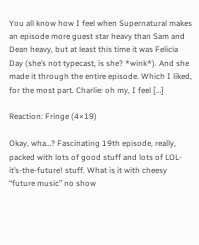You all know how I feel when Supernatural makes an episode more guest star heavy than Sam and Dean heavy, but at least this time it was Felicia Day (she’s not typecast, is she? *wink*). And she made it through the entire episode. Which I liked, for the most part. Charlie: oh my, I feel […]

Reaction: Fringe (4×19)

Okay, wha…? Fascinating 19th episode, really, packed with lots of good stuff and lots of LOL-it’s-the-future! stuff. What is it with cheesy “future music” no show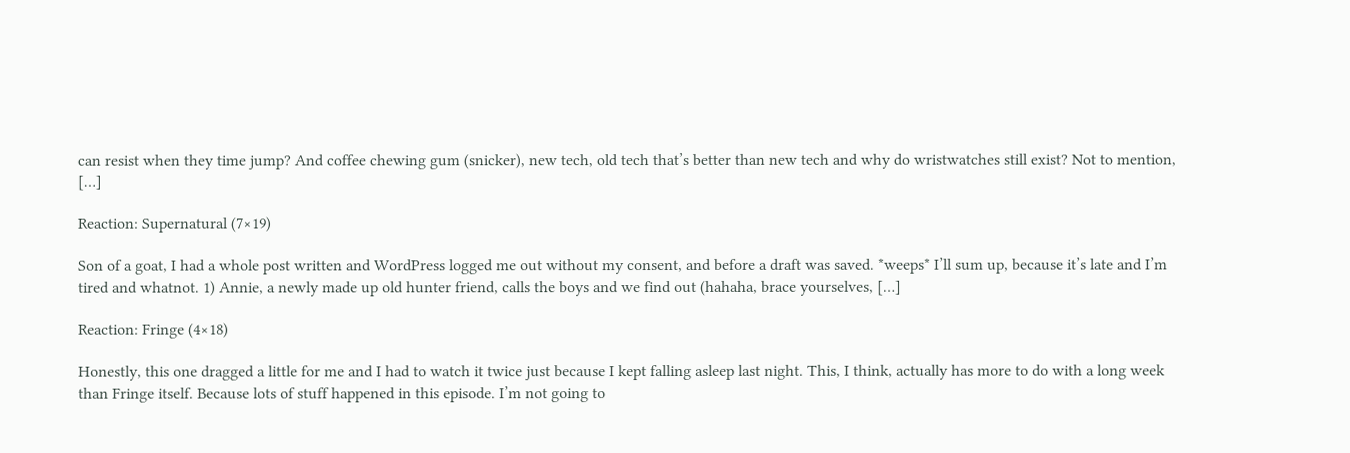can resist when they time jump? And coffee chewing gum (snicker), new tech, old tech that’s better than new tech and why do wristwatches still exist? Not to mention, […]

Reaction: Supernatural (7×19)

Son of a goat, I had a whole post written and WordPress logged me out without my consent, and before a draft was saved. *weeps* I’ll sum up, because it’s late and I’m tired and whatnot. 1) Annie, a newly made up old hunter friend, calls the boys and we find out (hahaha, brace yourselves, […]

Reaction: Fringe (4×18)

Honestly, this one dragged a little for me and I had to watch it twice just because I kept falling asleep last night. This, I think, actually has more to do with a long week than Fringe itself. Because lots of stuff happened in this episode. I’m not going to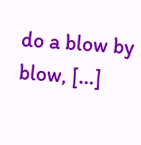do a blow by blow, […]